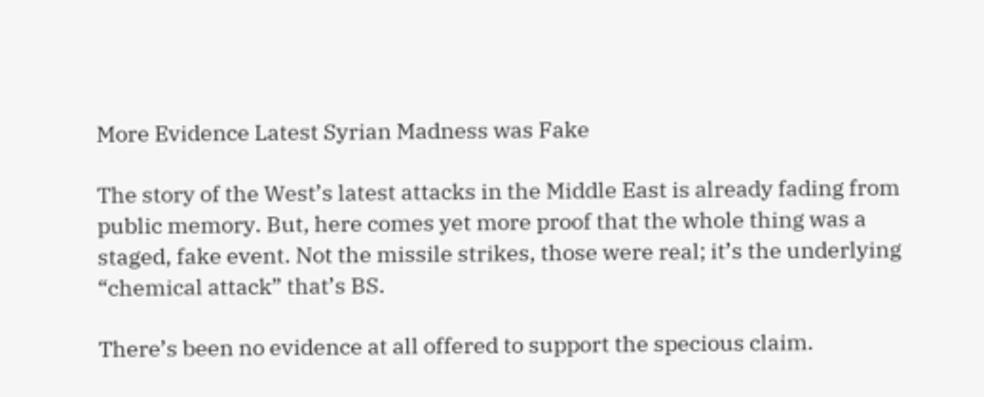More Evidence Latest Syrian Madness was Fake

The story of the West’s latest attacks in the Middle East is already fading from public memory. But, here comes yet more proof that the whole thing was a staged, fake event. Not the missile strikes, those were real; it’s the underlying “chemical attack” that’s BS.

There’s been no evidence at all offered to support the specious claim.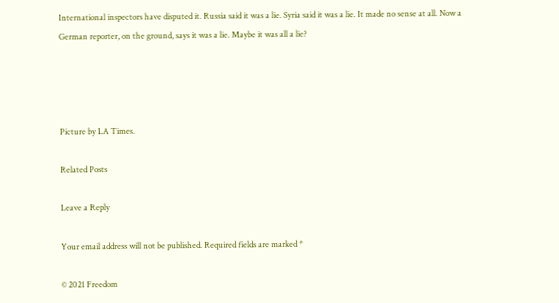International inspectors have disputed it. Russia said it was a lie. Syria said it was a lie. It made no sense at all. Now a German reporter, on the ground, says it was a lie. Maybe it was all a lie?




Picture by LA Times.

Related Posts

Leave a Reply

Your email address will not be published. Required fields are marked *

© 2021 Freedom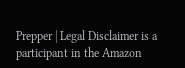Prepper | Legal Disclaimer is a participant in the Amazon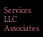Services LLC Associates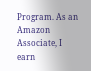Program. As an Amazon Associate, I earn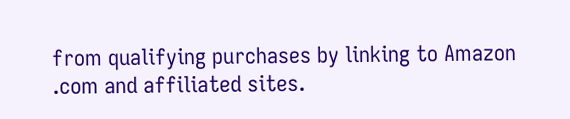from qualifying purchases by linking to Amazon .com and affiliated sites.